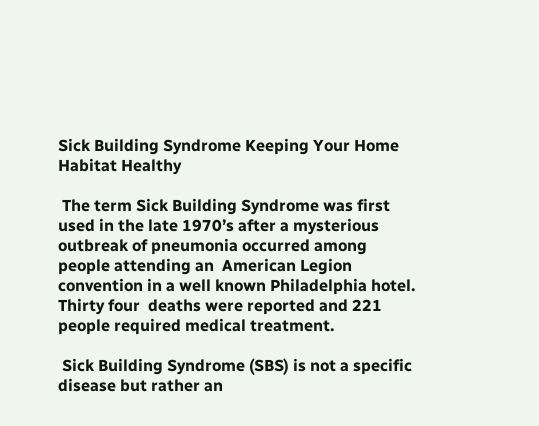Sick Building Syndrome Keeping Your Home Habitat Healthy

 The term Sick Building Syndrome was first used in the late 1970’s after a mysterious outbreak of pneumonia occurred among people attending an  American Legion convention in a well known Philadelphia hotel. Thirty four  deaths were reported and 221 people required medical treatment.

 Sick Building Syndrome (SBS) is not a specific disease but rather an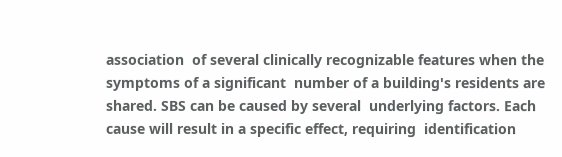association  of several clinically recognizable features when the symptoms of a significant  number of a building's residents are shared. SBS can be caused by several  underlying factors. Each cause will result in a specific effect, requiring  identification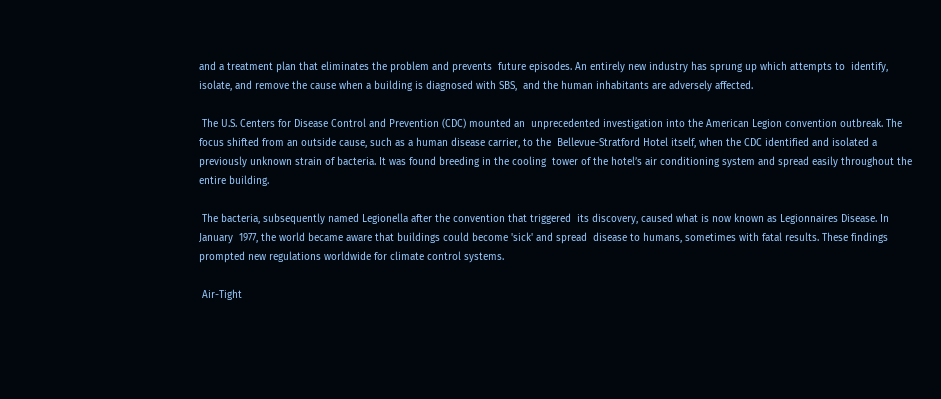and a treatment plan that eliminates the problem and prevents  future episodes. An entirely new industry has sprung up which attempts to  identify, isolate, and remove the cause when a building is diagnosed with SBS,  and the human inhabitants are adversely affected.

 The U.S. Centers for Disease Control and Prevention (CDC) mounted an  unprecedented investigation into the American Legion convention outbreak. The  focus shifted from an outside cause, such as a human disease carrier, to the  Bellevue-Stratford Hotel itself, when the CDC identified and isolated a  previously unknown strain of bacteria. It was found breeding in the cooling  tower of the hotel’s air conditioning system and spread easily throughout the entire building.

 The bacteria, subsequently named Legionella after the convention that triggered  its discovery, caused what is now known as Legionnaires Disease. In January  1977, the world became aware that buildings could become 'sick' and spread  disease to humans, sometimes with fatal results. These findings prompted new regulations worldwide for climate control systems.

 Air-Tight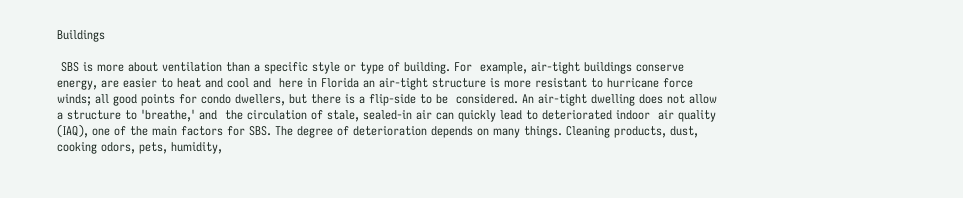Buildings

 SBS is more about ventilation than a specific style or type of building. For  example, air-tight buildings conserve energy, are easier to heat and cool and  here in Florida an air-tight structure is more resistant to hurricane force  winds; all good points for condo dwellers, but there is a flip-side to be  considered. An air-tight dwelling does not allow a structure to 'breathe,' and  the circulation of stale, sealed-in air can quickly lead to deteriorated indoor  air quality (IAQ), one of the main factors for SBS. The degree of deterioration depends on many things. Cleaning products, dust, cooking odors, pets, humidity,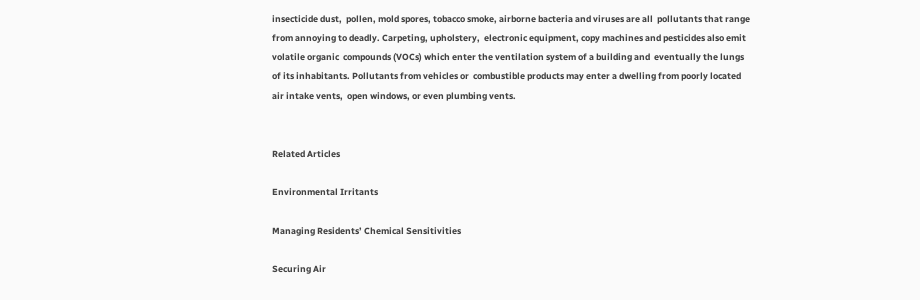insecticide dust,  pollen, mold spores, tobacco smoke, airborne bacteria and viruses are all  pollutants that range from annoying to deadly. Carpeting, upholstery,  electronic equipment, copy machines and pesticides also emit volatile organic  compounds (VOCs) which enter the ventilation system of a building and  eventually the lungs of its inhabitants. Pollutants from vehicles or  combustible products may enter a dwelling from poorly located air intake vents,  open windows, or even plumbing vents.


Related Articles

Environmental Irritants

Managing Residents’ Chemical Sensitivities

Securing Air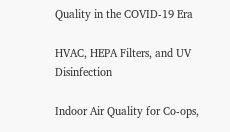Quality in the COVID-19 Era

HVAC, HEPA Filters, and UV Disinfection

Indoor Air Quality for Co-ops,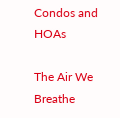Condos and HOAs

The Air We Breathe